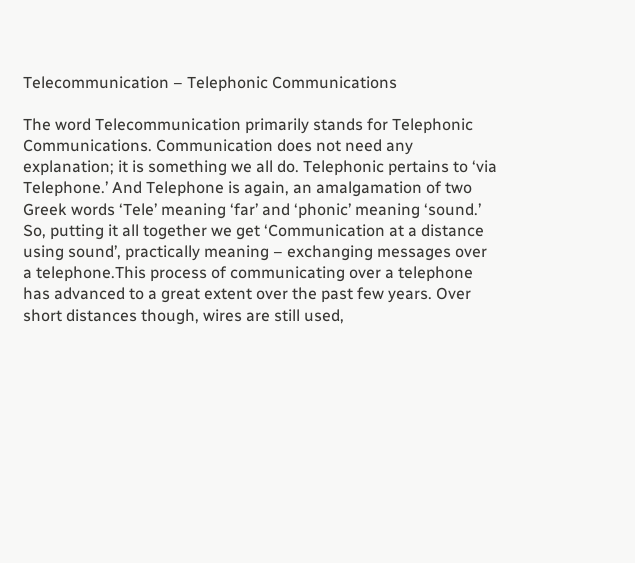Telecommunication – Telephonic Communications

The word Telecommunication primarily stands for Telephonic Communications. Communication does not need any explanation; it is something we all do. Telephonic pertains to ‘via Telephone.’ And Telephone is again, an amalgamation of two Greek words ‘Tele’ meaning ‘far’ and ‘phonic’ meaning ‘sound.’ So, putting it all together we get ‘Communication at a distance using sound’, practically meaning – exchanging messages over a telephone.This process of communicating over a telephone has advanced to a great extent over the past few years. Over short distances though, wires are still used,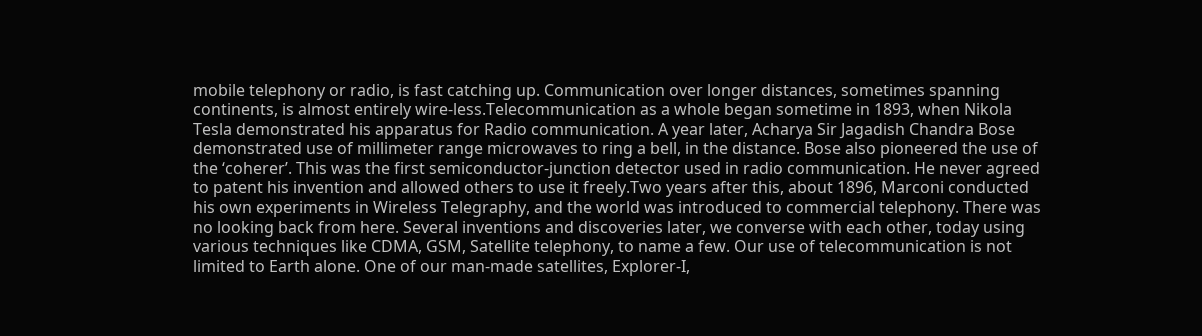mobile telephony or radio, is fast catching up. Communication over longer distances, sometimes spanning continents, is almost entirely wire-less.Telecommunication as a whole began sometime in 1893, when Nikola Tesla demonstrated his apparatus for Radio communication. A year later, Acharya Sir Jagadish Chandra Bose demonstrated use of millimeter range microwaves to ring a bell, in the distance. Bose also pioneered the use of the ‘coherer’. This was the first semiconductor-junction detector used in radio communication. He never agreed to patent his invention and allowed others to use it freely.Two years after this, about 1896, Marconi conducted his own experiments in Wireless Telegraphy, and the world was introduced to commercial telephony. There was no looking back from here. Several inventions and discoveries later, we converse with each other, today using various techniques like CDMA, GSM, Satellite telephony, to name a few. Our use of telecommunication is not limited to Earth alone. One of our man-made satellites, Explorer-I,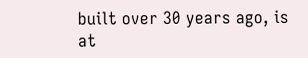built over 30 years ago, is at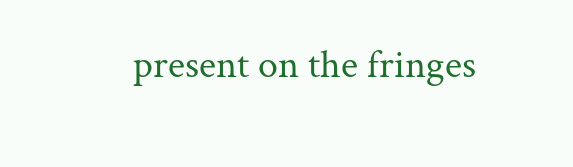present on the fringes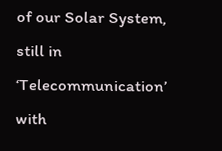of our Solar System, still in ‘Telecommunication’ with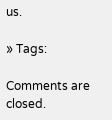us.

» Tags:

Comments are closed.